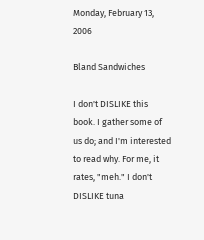Monday, February 13, 2006

Bland Sandwiches

I don't DISLIKE this book. I gather some of us do; and I'm interested to read why. For me, it rates, "meh." I don't DISLIKE tuna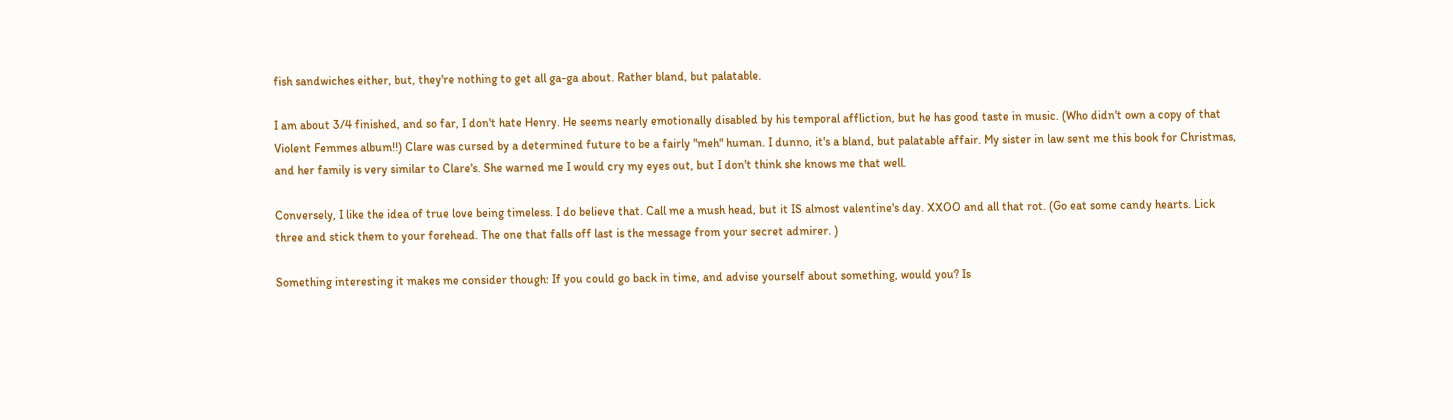fish sandwiches either, but, they're nothing to get all ga-ga about. Rather bland, but palatable.

I am about 3/4 finished, and so far, I don't hate Henry. He seems nearly emotionally disabled by his temporal affliction, but he has good taste in music. (Who didn't own a copy of that Violent Femmes album!!) Clare was cursed by a determined future to be a fairly "meh" human. I dunno, it's a bland, but palatable affair. My sister in law sent me this book for Christmas, and her family is very similar to Clare's. She warned me I would cry my eyes out, but I don't think she knows me that well.

Conversely, I like the idea of true love being timeless. I do believe that. Call me a mush head, but it IS almost valentine's day. XXOO and all that rot. (Go eat some candy hearts. Lick three and stick them to your forehead. The one that falls off last is the message from your secret admirer. )

Something interesting it makes me consider though: If you could go back in time, and advise yourself about something, would you? Is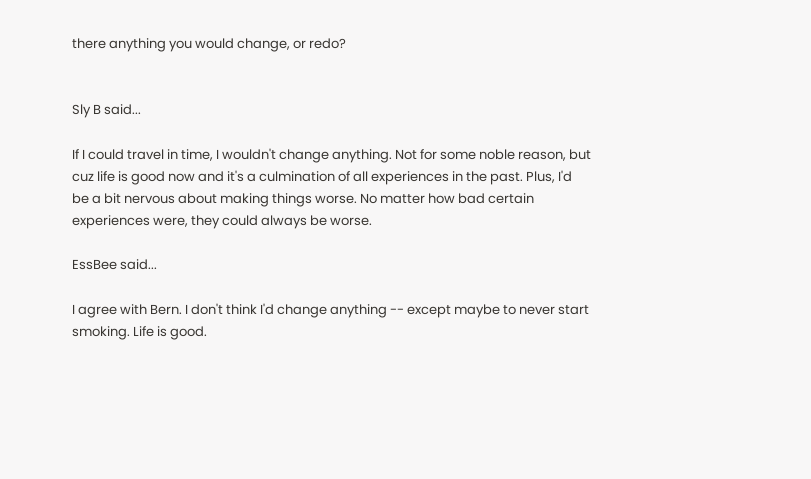there anything you would change, or redo?


Sly B said...

If I could travel in time, I wouldn't change anything. Not for some noble reason, but cuz life is good now and it's a culmination of all experiences in the past. Plus, I'd be a bit nervous about making things worse. No matter how bad certain experiences were, they could always be worse.

EssBee said...

I agree with Bern. I don't think I'd change anything -- except maybe to never start smoking. Life is good.